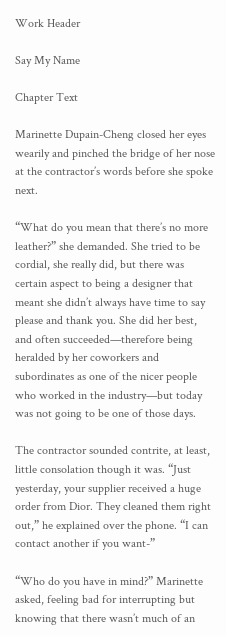Work Header

Say My Name

Chapter Text

Marinette Dupain-Cheng closed her eyes wearily and pinched the bridge of her nose at the contractor’s words before she spoke next.

“What do you mean that there’s no more leather?” she demanded. She tried to be cordial, she really did, but there was certain aspect to being a designer that meant she didn’t always have time to say please and thank you. She did her best, and often succeeded—therefore being heralded by her coworkers and subordinates as one of the nicer people who worked in the industry—but today was not going to be one of those days.

The contractor sounded contrite, at least, little consolation though it was. “Just yesterday, your supplier received a huge order from Dior. They cleaned them right out,” he explained over the phone. “I can contact another if you want-”

“Who do you have in mind?” Marinette asked, feeling bad for interrupting but knowing that there wasn’t much of an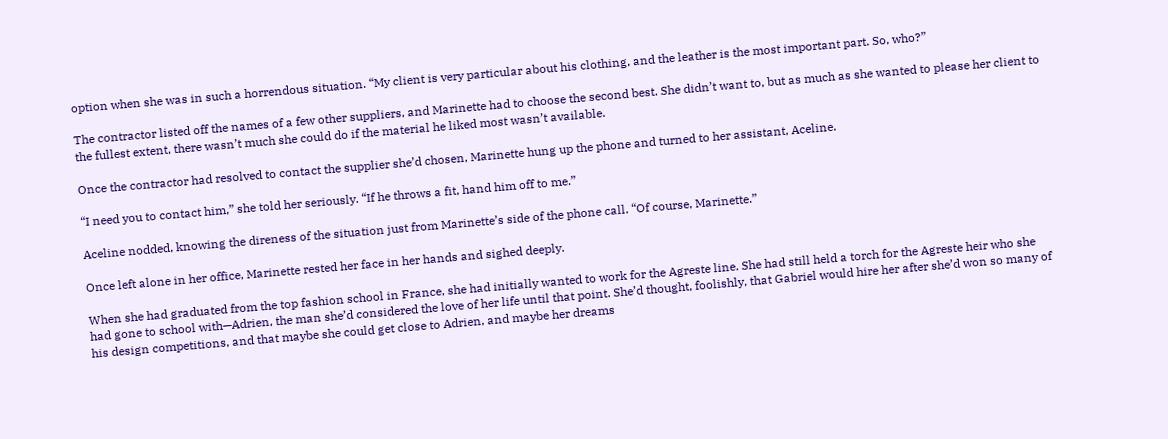option when she was in such a horrendous situation. “My client is very particular about his clothing, and the leather is the most important part. So, who?”

The contractor listed off the names of a few other suppliers, and Marinette had to choose the second best. She didn’t want to, but as much as she wanted to please her client to the fullest extent, there wasn’t much she could do if the material he liked most wasn’t available.

Once the contractor had resolved to contact the supplier she’d chosen, Marinette hung up the phone and turned to her assistant, Aceline.

“I need you to contact him,” she told her seriously. “If he throws a fit, hand him off to me.”

Aceline nodded, knowing the direness of the situation just from Marinette’s side of the phone call. “Of course, Marinette.”

Once left alone in her office, Marinette rested her face in her hands and sighed deeply.

When she had graduated from the top fashion school in France, she had initially wanted to work for the Agreste line. She had still held a torch for the Agreste heir who she had gone to school with—Adrien, the man she’d considered the love of her life until that point. She’d thought, foolishly, that Gabriel would hire her after she’d won so many of his design competitions, and that maybe she could get close to Adrien, and maybe her dreams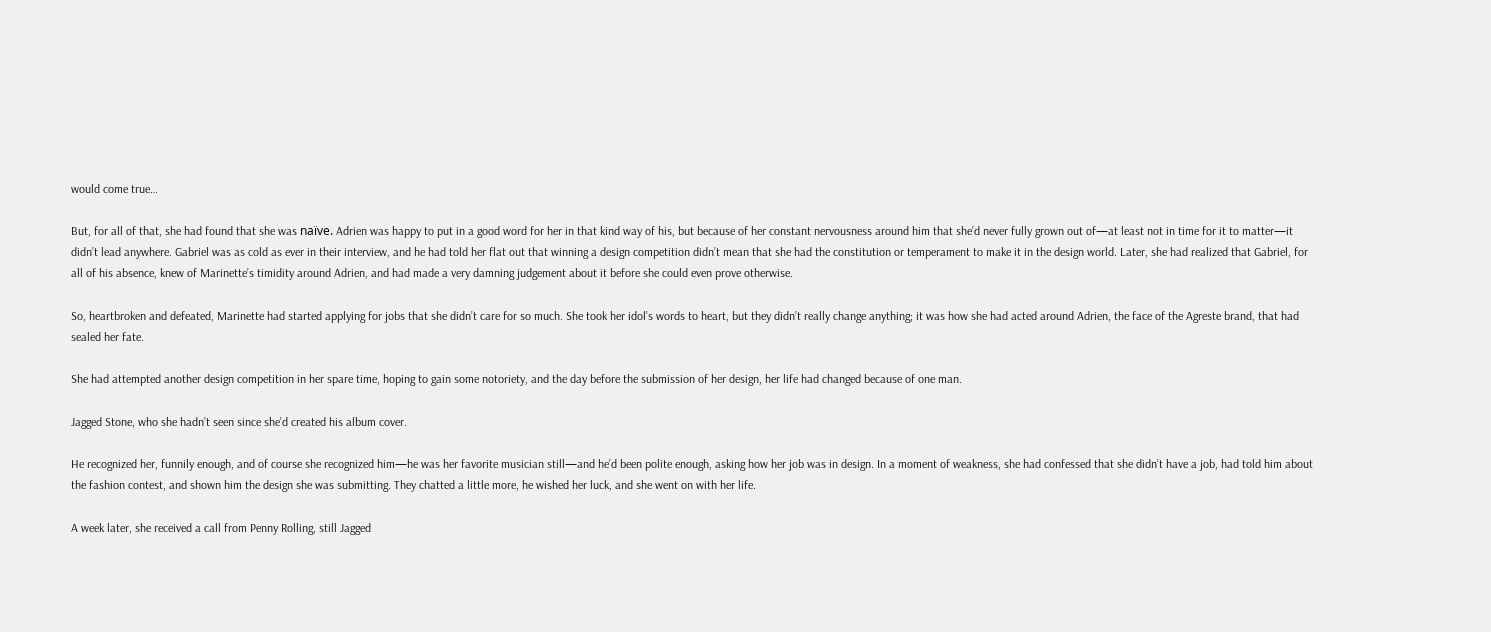would come true…

But, for all of that, she had found that she was naïve. Adrien was happy to put in a good word for her in that kind way of his, but because of her constant nervousness around him that she’d never fully grown out of—at least not in time for it to matter—it didn’t lead anywhere. Gabriel was as cold as ever in their interview, and he had told her flat out that winning a design competition didn’t mean that she had the constitution or temperament to make it in the design world. Later, she had realized that Gabriel, for all of his absence, knew of Marinette’s timidity around Adrien, and had made a very damning judgement about it before she could even prove otherwise.

So, heartbroken and defeated, Marinette had started applying for jobs that she didn’t care for so much. She took her idol’s words to heart, but they didn’t really change anything; it was how she had acted around Adrien, the face of the Agreste brand, that had sealed her fate.

She had attempted another design competition in her spare time, hoping to gain some notoriety, and the day before the submission of her design, her life had changed because of one man.

Jagged Stone, who she hadn’t seen since she’d created his album cover.

He recognized her, funnily enough, and of course she recognized him—he was her favorite musician still—and he’d been polite enough, asking how her job was in design. In a moment of weakness, she had confessed that she didn’t have a job, had told him about the fashion contest, and shown him the design she was submitting. They chatted a little more, he wished her luck, and she went on with her life.

A week later, she received a call from Penny Rolling, still Jagged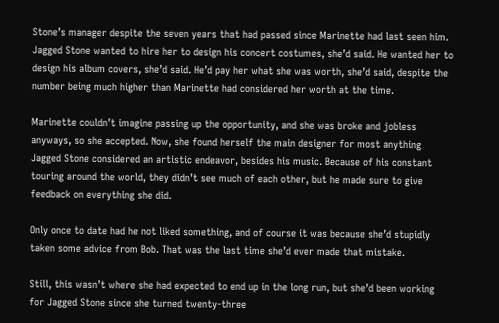Stone’s manager despite the seven years that had passed since Marinette had last seen him. Jagged Stone wanted to hire her to design his concert costumes, she’d said. He wanted her to design his album covers, she’d said. He’d pay her what she was worth, she’d said, despite the number being much higher than Marinette had considered her worth at the time.

Marinette couldn’t imagine passing up the opportunity, and she was broke and jobless anyways, so she accepted. Now, she found herself the main designer for most anything Jagged Stone considered an artistic endeavor, besides his music. Because of his constant touring around the world, they didn’t see much of each other, but he made sure to give feedback on everything she did.

Only once to date had he not liked something, and of course it was because she’d stupidly taken some advice from Bob. That was the last time she’d ever made that mistake.

Still, this wasn’t where she had expected to end up in the long run, but she’d been working for Jagged Stone since she turned twenty-three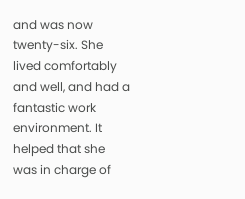and was now twenty-six. She lived comfortably and well, and had a fantastic work environment. It helped that she was in charge of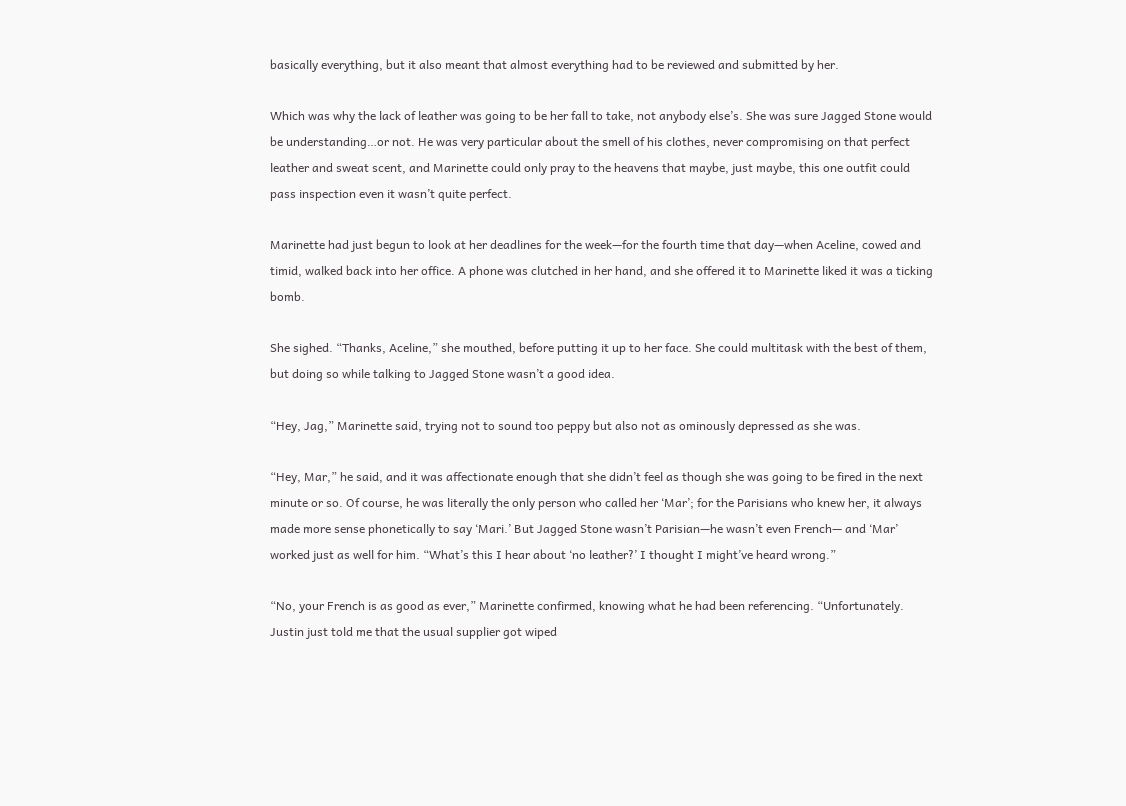basically everything, but it also meant that almost everything had to be reviewed and submitted by her.

Which was why the lack of leather was going to be her fall to take, not anybody else’s. She was sure Jagged Stone would be understanding…or not. He was very particular about the smell of his clothes, never compromising on that perfect leather and sweat scent, and Marinette could only pray to the heavens that maybe, just maybe, this one outfit could pass inspection even it wasn’t quite perfect.

Marinette had just begun to look at her deadlines for the week—for the fourth time that day—when Aceline, cowed and timid, walked back into her office. A phone was clutched in her hand, and she offered it to Marinette liked it was a ticking bomb.

She sighed. “Thanks, Aceline,” she mouthed, before putting it up to her face. She could multitask with the best of them, but doing so while talking to Jagged Stone wasn’t a good idea.

“Hey, Jag,” Marinette said, trying not to sound too peppy but also not as ominously depressed as she was.

“Hey, Mar,” he said, and it was affectionate enough that she didn’t feel as though she was going to be fired in the next minute or so. Of course, he was literally the only person who called her ‘Mar’; for the Parisians who knew her, it always made more sense phonetically to say ‘Mari.’ But Jagged Stone wasn’t Parisian—he wasn’t even French— and ‘Mar’ worked just as well for him. “What’s this I hear about ‘no leather?’ I thought I might’ve heard wrong.”

“No, your French is as good as ever,” Marinette confirmed, knowing what he had been referencing. “Unfortunately. Justin just told me that the usual supplier got wiped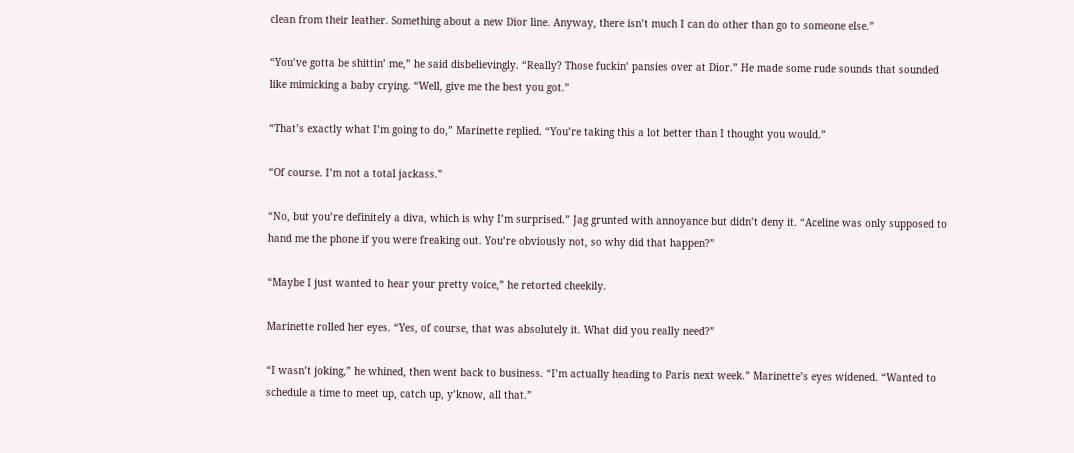clean from their leather. Something about a new Dior line. Anyway, there isn’t much I can do other than go to someone else.”

“You’ve gotta be shittin’ me,” he said disbelievingly. “Really? Those fuckin’ pansies over at Dior.” He made some rude sounds that sounded like mimicking a baby crying. “Well, give me the best you got.”

“That’s exactly what I’m going to do,” Marinette replied. “You’re taking this a lot better than I thought you would.”

“Of course. I’m not a total jackass.”

“No, but you’re definitely a diva, which is why I’m surprised.” Jag grunted with annoyance but didn’t deny it. “Aceline was only supposed to hand me the phone if you were freaking out. You’re obviously not, so why did that happen?”

“Maybe I just wanted to hear your pretty voice,” he retorted cheekily.

Marinette rolled her eyes. “Yes, of course, that was absolutely it. What did you really need?”

“I wasn’t joking,” he whined, then went back to business. “I’m actually heading to Paris next week.” Marinette’s eyes widened. “Wanted to schedule a time to meet up, catch up, y’know, all that.”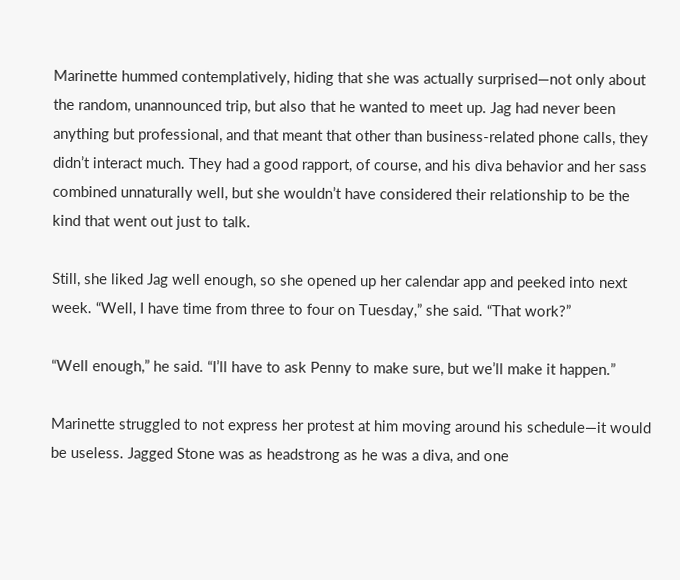Marinette hummed contemplatively, hiding that she was actually surprised—not only about the random, unannounced trip, but also that he wanted to meet up. Jag had never been anything but professional, and that meant that other than business-related phone calls, they didn’t interact much. They had a good rapport, of course, and his diva behavior and her sass combined unnaturally well, but she wouldn’t have considered their relationship to be the kind that went out just to talk.

Still, she liked Jag well enough, so she opened up her calendar app and peeked into next week. “Well, I have time from three to four on Tuesday,” she said. “That work?”

“Well enough,” he said. “I’ll have to ask Penny to make sure, but we’ll make it happen.”

Marinette struggled to not express her protest at him moving around his schedule—it would be useless. Jagged Stone was as headstrong as he was a diva, and one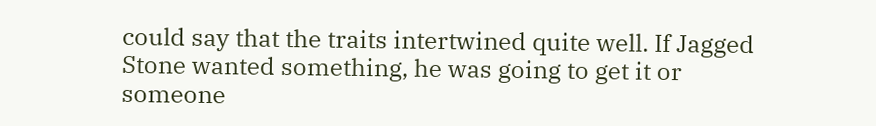could say that the traits intertwined quite well. If Jagged Stone wanted something, he was going to get it or someone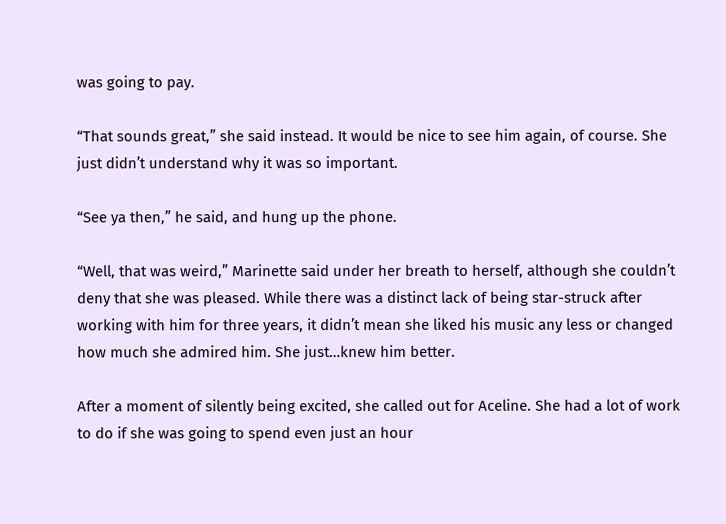was going to pay.

“That sounds great,” she said instead. It would be nice to see him again, of course. She just didn’t understand why it was so important.

“See ya then,” he said, and hung up the phone.

“Well, that was weird,” Marinette said under her breath to herself, although she couldn’t deny that she was pleased. While there was a distinct lack of being star-struck after working with him for three years, it didn’t mean she liked his music any less or changed how much she admired him. She just…knew him better.

After a moment of silently being excited, she called out for Aceline. She had a lot of work to do if she was going to spend even just an hour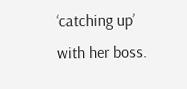‘catching up’ with her boss.